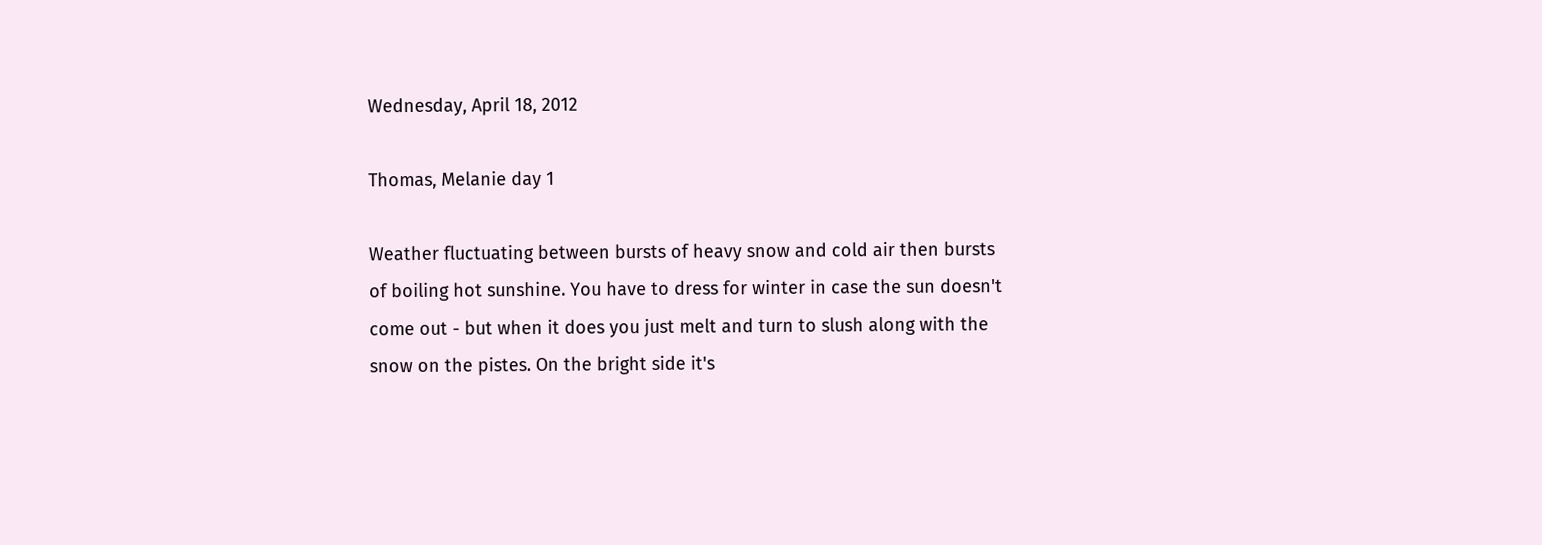Wednesday, April 18, 2012

Thomas, Melanie day 1

Weather fluctuating between bursts of heavy snow and cold air then bursts of boiling hot sunshine. You have to dress for winter in case the sun doesn't come out - but when it does you just melt and turn to slush along with the snow on the pistes. On the bright side it's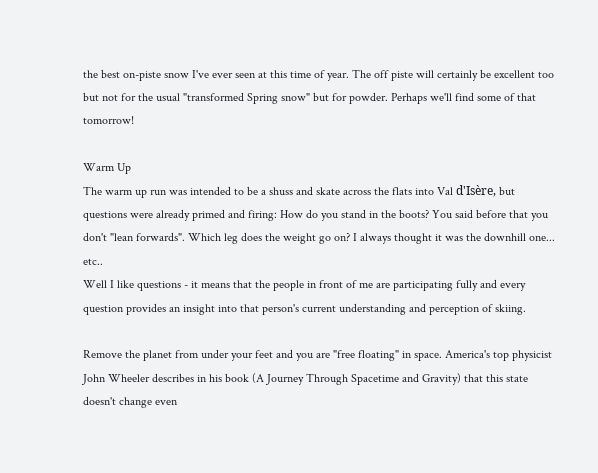the best on-piste snow I've ever seen at this time of year. The off piste will certainly be excellent too but not for the usual "transformed Spring snow" but for powder. Perhaps we'll find some of that tomorrow!

Warm Up
The warm up run was intended to be a shuss and skate across the flats into Val d'Isère, but questions were already primed and firing: How do you stand in the boots? You said before that you don't "lean forwards". Which leg does the weight go on? I always thought it was the downhill one... etc..
Well I like questions - it means that the people in front of me are participating fully and every question provides an insight into that person's current understanding and perception of skiing.

Remove the planet from under your feet and you are "free floating" in space. America's top physicist John Wheeler describes in his book (A Journey Through Spacetime and Gravity) that this state doesn't change even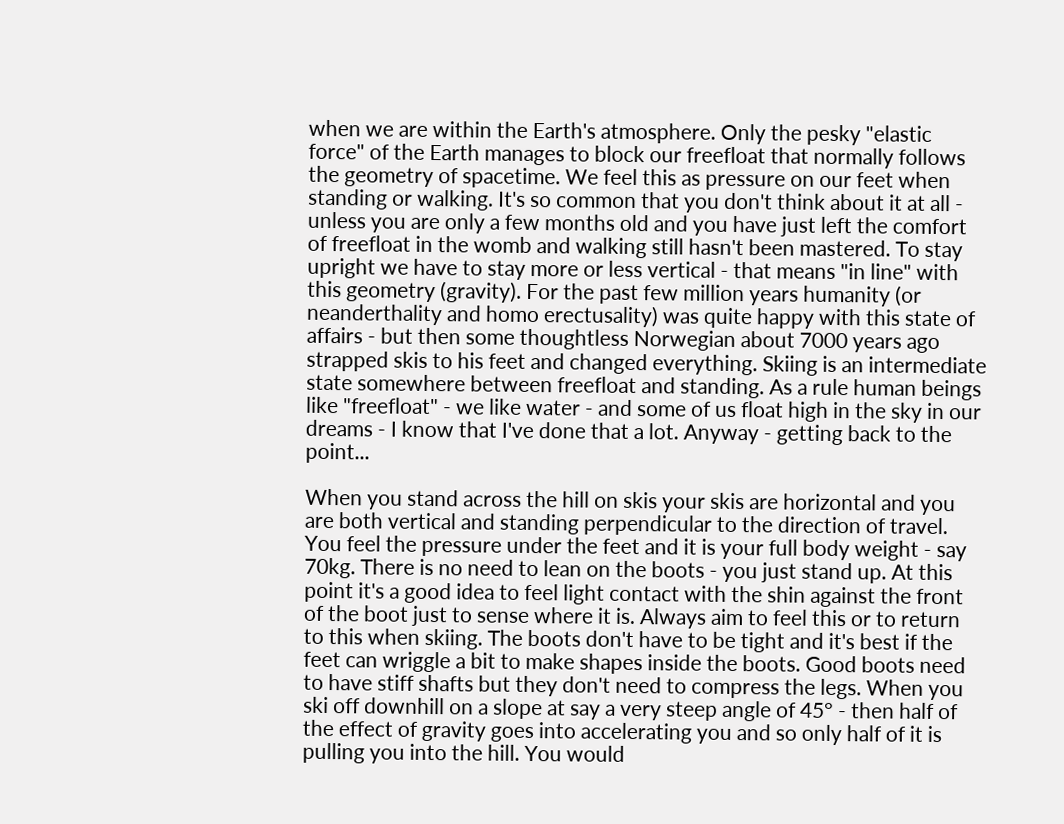when we are within the Earth's atmosphere. Only the pesky "elastic force" of the Earth manages to block our freefloat that normally follows the geometry of spacetime. We feel this as pressure on our feet when standing or walking. It's so common that you don't think about it at all - unless you are only a few months old and you have just left the comfort of freefloat in the womb and walking still hasn't been mastered. To stay upright we have to stay more or less vertical - that means "in line" with this geometry (gravity). For the past few million years humanity (or neanderthality and homo erectusality) was quite happy with this state of affairs - but then some thoughtless Norwegian about 7000 years ago strapped skis to his feet and changed everything. Skiing is an intermediate state somewhere between freefloat and standing. As a rule human beings like "freefloat" - we like water - and some of us float high in the sky in our dreams - I know that I've done that a lot. Anyway - getting back to the point...

When you stand across the hill on skis your skis are horizontal and you are both vertical and standing perpendicular to the direction of travel. You feel the pressure under the feet and it is your full body weight - say 70kg. There is no need to lean on the boots - you just stand up. At this point it's a good idea to feel light contact with the shin against the front of the boot just to sense where it is. Always aim to feel this or to return to this when skiing. The boots don't have to be tight and it's best if the feet can wriggle a bit to make shapes inside the boots. Good boots need to have stiff shafts but they don't need to compress the legs. When you ski off downhill on a slope at say a very steep angle of 45° - then half of the effect of gravity goes into accelerating you and so only half of it is pulling you into the hill. You would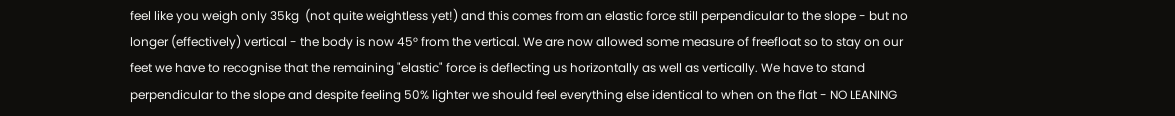feel like you weigh only 35kg  (not quite weightless yet!) and this comes from an elastic force still perpendicular to the slope - but no longer (effectively) vertical - the body is now 45° from the vertical. We are now allowed some measure of freefloat so to stay on our feet we have to recognise that the remaining "elastic" force is deflecting us horizontally as well as vertically. We have to stand perpendicular to the slope and despite feeling 50% lighter we should feel everything else identical to when on the flat - NO LEANING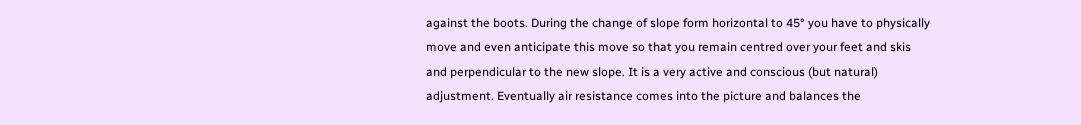against the boots. During the change of slope form horizontal to 45° you have to physically move and even anticipate this move so that you remain centred over your feet and skis and perpendicular to the new slope. It is a very active and conscious (but natural) adjustment. Eventually air resistance comes into the picture and balances the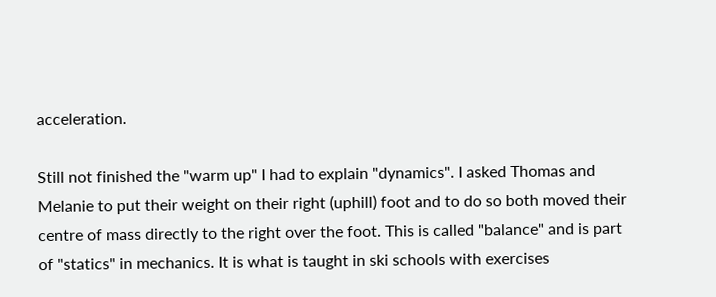acceleration.

Still not finished the "warm up" I had to explain "dynamics". I asked Thomas and Melanie to put their weight on their right (uphill) foot and to do so both moved their centre of mass directly to the right over the foot. This is called "balance" and is part of "statics" in mechanics. It is what is taught in ski schools with exercises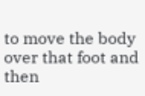to move the body over that foot and then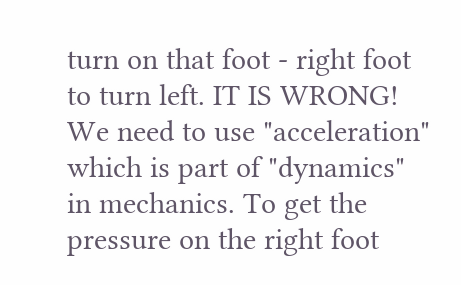turn on that foot - right foot to turn left. IT IS WRONG! We need to use "acceleration" which is part of "dynamics" in mechanics. To get the pressure on the right foot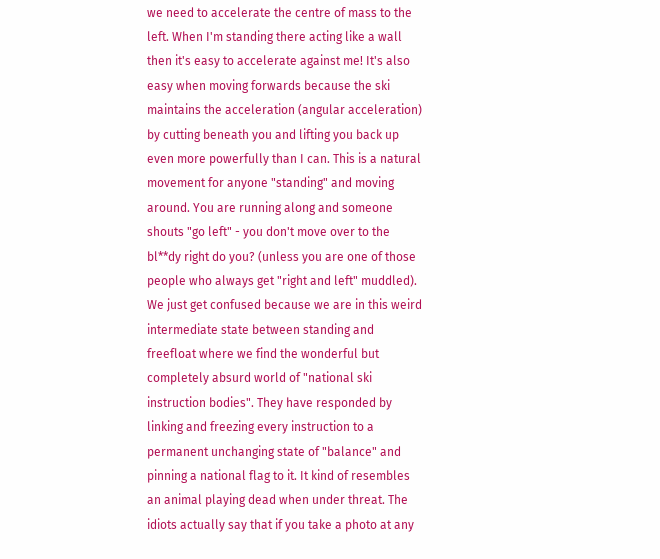we need to accelerate the centre of mass to the left. When I'm standing there acting like a wall then it's easy to accelerate against me! It's also easy when moving forwards because the ski maintains the acceleration (angular acceleration) by cutting beneath you and lifting you back up even more powerfully than I can. This is a natural movement for anyone "standing" and moving around. You are running along and someone shouts "go left" - you don't move over to the bl**dy right do you? (unless you are one of those people who always get "right and left" muddled). We just get confused because we are in this weird intermediate state between standing and freefloat where we find the wonderful but completely absurd world of "national ski instruction bodies". They have responded by linking and freezing every instruction to a permanent unchanging state of "balance" and pinning a national flag to it. It kind of resembles an animal playing dead when under threat. The idiots actually say that if you take a photo at any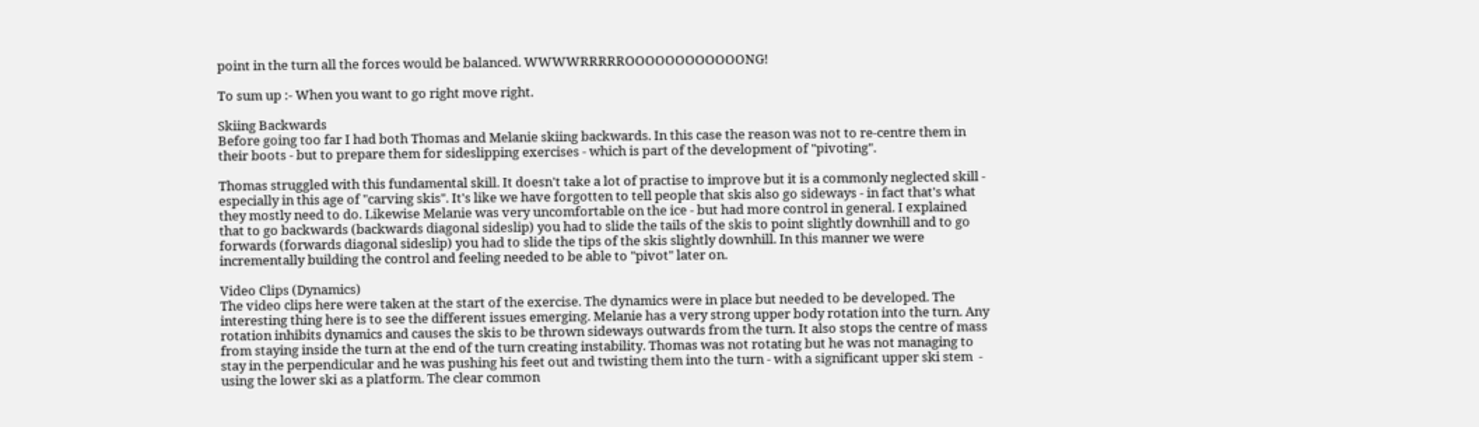point in the turn all the forces would be balanced. WWWWRRRRROOOOOOOOOOOONG!

To sum up :- When you want to go right move right.

Skiing Backwards
Before going too far I had both Thomas and Melanie skiing backwards. In this case the reason was not to re-centre them in their boots - but to prepare them for sideslipping exercises - which is part of the development of "pivoting".

Thomas struggled with this fundamental skill. It doesn't take a lot of practise to improve but it is a commonly neglected skill - especially in this age of "carving skis". It's like we have forgotten to tell people that skis also go sideways - in fact that's what they mostly need to do. Likewise Melanie was very uncomfortable on the ice - but had more control in general. I explained that to go backwards (backwards diagonal sideslip) you had to slide the tails of the skis to point slightly downhill and to go forwards (forwards diagonal sideslip) you had to slide the tips of the skis slightly downhill. In this manner we were incrementally building the control and feeling needed to be able to "pivot" later on.

Video Clips (Dynamics)
The video clips here were taken at the start of the exercise. The dynamics were in place but needed to be developed. The interesting thing here is to see the different issues emerging. Melanie has a very strong upper body rotation into the turn. Any rotation inhibits dynamics and causes the skis to be thrown sideways outwards from the turn. It also stops the centre of mass from staying inside the turn at the end of the turn creating instability. Thomas was not rotating but he was not managing to stay in the perpendicular and he was pushing his feet out and twisting them into the turn - with a significant upper ski stem  - using the lower ski as a platform. The clear common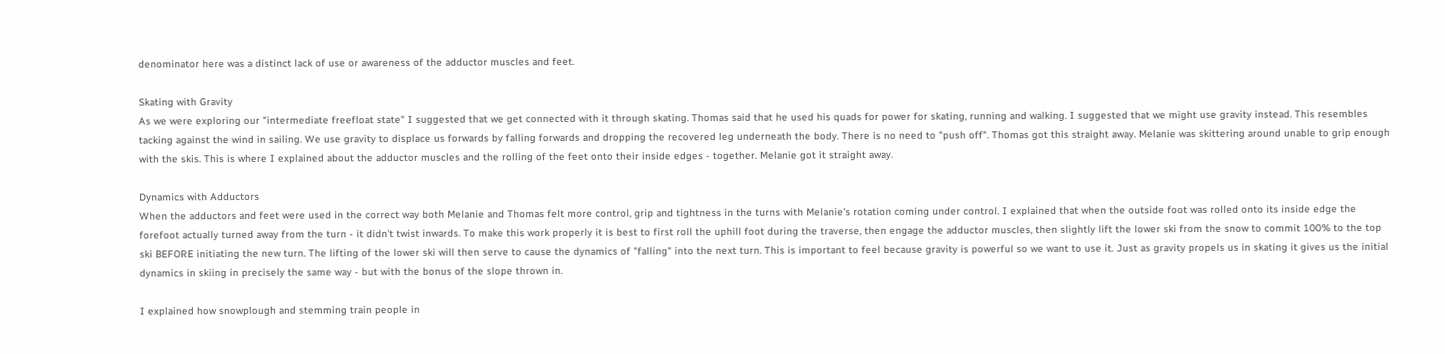denominator here was a distinct lack of use or awareness of the adductor muscles and feet.

Skating with Gravity
As we were exploring our "intermediate freefloat state" I suggested that we get connected with it through skating. Thomas said that he used his quads for power for skating, running and walking. I suggested that we might use gravity instead. This resembles tacking against the wind in sailing. We use gravity to displace us forwards by falling forwards and dropping the recovered leg underneath the body. There is no need to "push off". Thomas got this straight away. Melanie was skittering around unable to grip enough with the skis. This is where I explained about the adductor muscles and the rolling of the feet onto their inside edges - together. Melanie got it straight away.

Dynamics with Adductors
When the adductors and feet were used in the correct way both Melanie and Thomas felt more control, grip and tightness in the turns with Melanie's rotation coming under control. I explained that when the outside foot was rolled onto its inside edge the forefoot actually turned away from the turn - it didn't twist inwards. To make this work properly it is best to first roll the uphill foot during the traverse, then engage the adductor muscles, then slightly lift the lower ski from the snow to commit 100% to the top ski BEFORE initiating the new turn. The lifting of the lower ski will then serve to cause the dynamics of "falling" into the next turn. This is important to feel because gravity is powerful so we want to use it. Just as gravity propels us in skating it gives us the initial dynamics in skiing in precisely the same way - but with the bonus of the slope thrown in.

I explained how snowplough and stemming train people in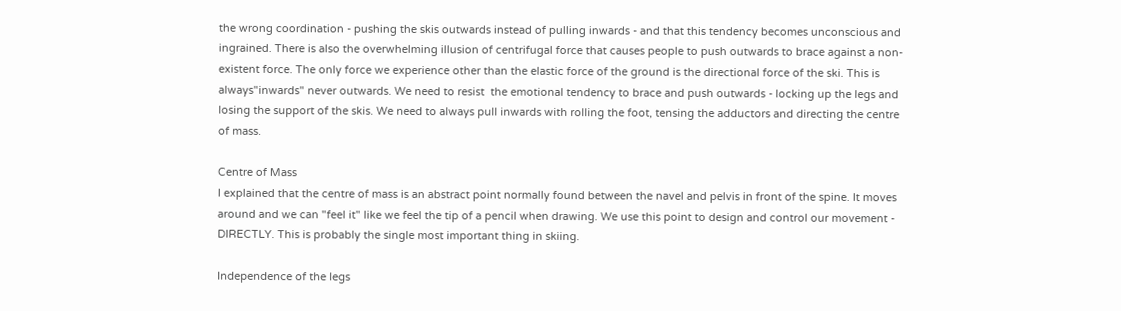the wrong coordination - pushing the skis outwards instead of pulling inwards - and that this tendency becomes unconscious and ingrained. There is also the overwhelming illusion of centrifugal force that causes people to push outwards to brace against a non-existent force. The only force we experience other than the elastic force of the ground is the directional force of the ski. This is always"inwards" never outwards. We need to resist  the emotional tendency to brace and push outwards - locking up the legs and losing the support of the skis. We need to always pull inwards with rolling the foot, tensing the adductors and directing the centre of mass.

Centre of Mass
I explained that the centre of mass is an abstract point normally found between the navel and pelvis in front of the spine. It moves around and we can "feel it" like we feel the tip of a pencil when drawing. We use this point to design and control our movement - DIRECTLY. This is probably the single most important thing in skiing.

Independence of the legs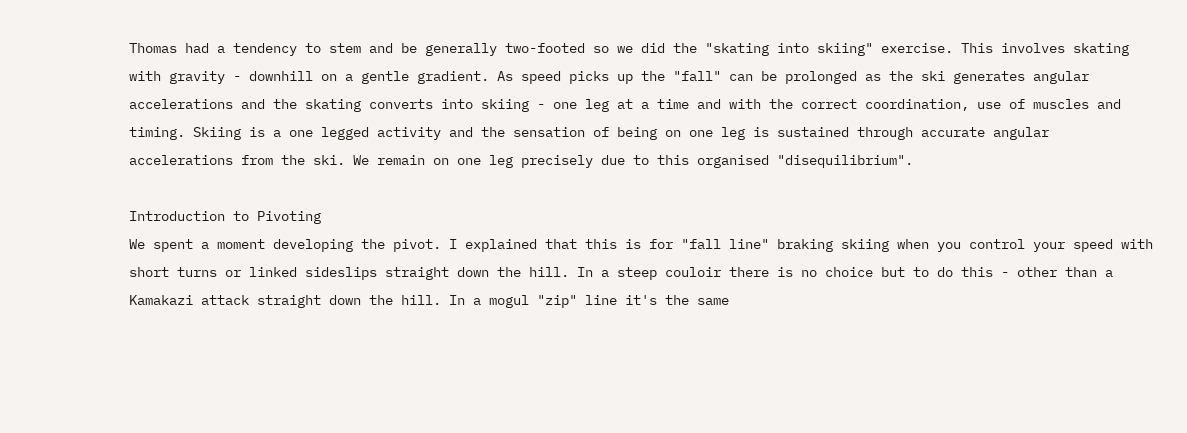Thomas had a tendency to stem and be generally two-footed so we did the "skating into skiing" exercise. This involves skating with gravity - downhill on a gentle gradient. As speed picks up the "fall" can be prolonged as the ski generates angular accelerations and the skating converts into skiing - one leg at a time and with the correct coordination, use of muscles and timing. Skiing is a one legged activity and the sensation of being on one leg is sustained through accurate angular accelerations from the ski. We remain on one leg precisely due to this organised "disequilibrium".

Introduction to Pivoting
We spent a moment developing the pivot. I explained that this is for "fall line" braking skiing when you control your speed with short turns or linked sideslips straight down the hill. In a steep couloir there is no choice but to do this - other than a Kamakazi attack straight down the hill. In a mogul "zip" line it's the same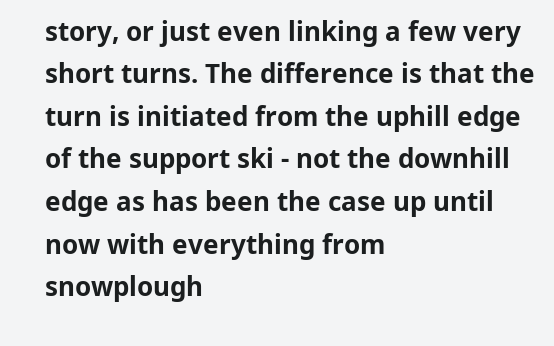story, or just even linking a few very short turns. The difference is that the turn is initiated from the uphill edge of the support ski - not the downhill edge as has been the case up until now with everything from snowplough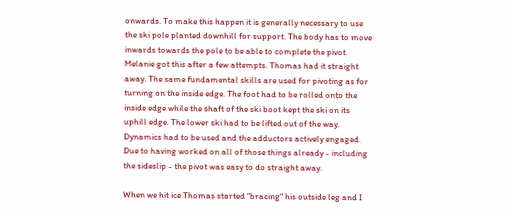onwards. To make this happen it is generally necessary to use the ski pole planted downhill for support. The body has to move inwards towards the pole to be able to complete the pivot. Melanie got this after a few attempts. Thomas had it straight away. The same fundamental skills are used for pivoting as for turning on the inside edge. The foot had to be rolled onto the inside edge while the shaft of the ski boot kept the ski on its uphill edge. The lower ski had to be lifted out of the way. Dynamics had to be used and the adductors actively engaged. Due to having worked on all of those things already - including the sideslip - the pivot was easy to do straight away.

When we hit ice Thomas started "bracing" his outside leg and I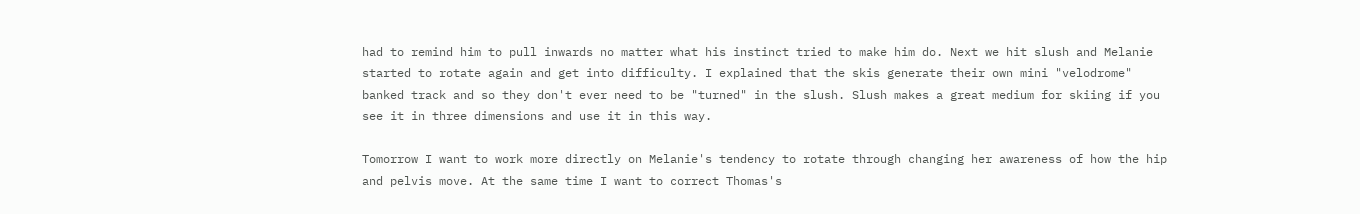had to remind him to pull inwards no matter what his instinct tried to make him do. Next we hit slush and Melanie started to rotate again and get into difficulty. I explained that the skis generate their own mini "velodrome" banked track and so they don't ever need to be "turned" in the slush. Slush makes a great medium for skiing if you see it in three dimensions and use it in this way.

Tomorrow I want to work more directly on Melanie's tendency to rotate through changing her awareness of how the hip and pelvis move. At the same time I want to correct Thomas's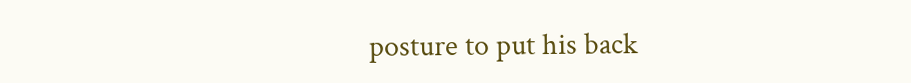posture to put his back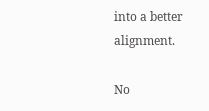into a better alignment.

No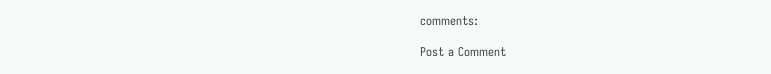comments:

Post a Comment